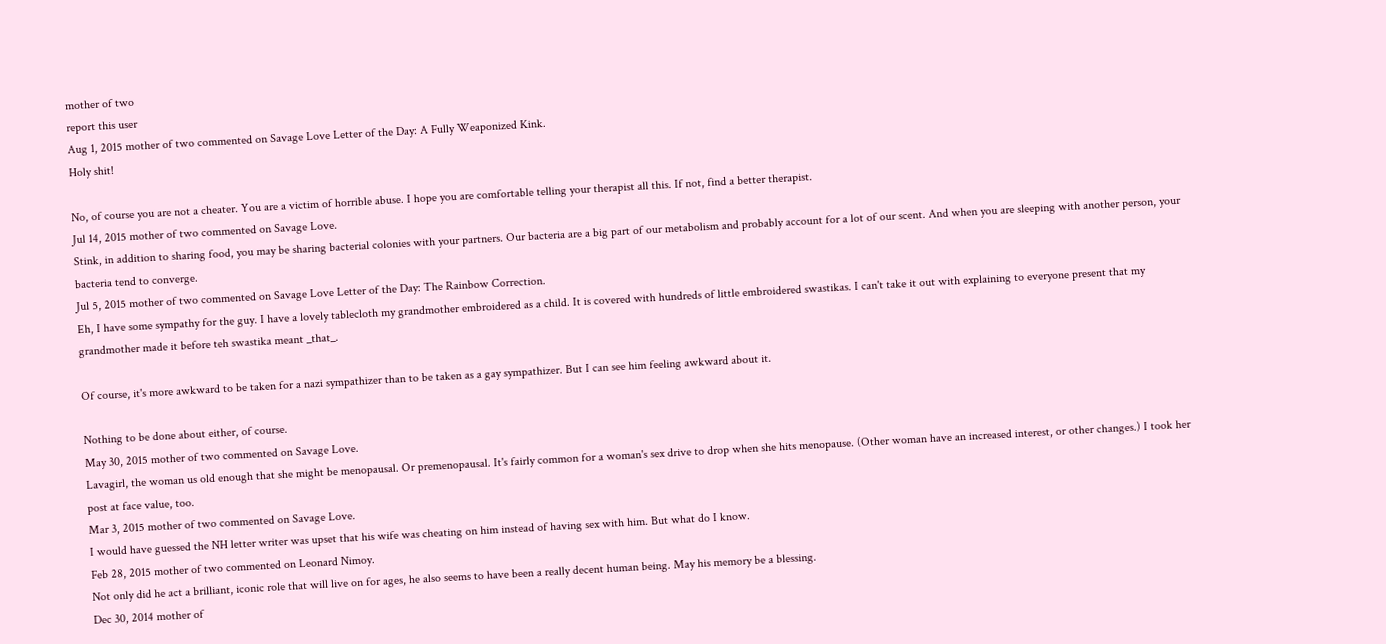mother of two
report this user
Aug 1, 2015 mother of two commented on Savage Love Letter of the Day: A Fully Weaponized Kink.
Holy shit!

No, of course you are not a cheater. You are a victim of horrible abuse. I hope you are comfortable telling your therapist all this. If not, find a better therapist.
Jul 14, 2015 mother of two commented on Savage Love.
Stink, in addition to sharing food, you may be sharing bacterial colonies with your partners. Our bacteria are a big part of our metabolism and probably account for a lot of our scent. And when you are sleeping with another person, your bacteria tend to converge.
Jul 5, 2015 mother of two commented on Savage Love Letter of the Day: The Rainbow Correction.
Eh, I have some sympathy for the guy. I have a lovely tablecloth my grandmother embroidered as a child. It is covered with hundreds of little embroidered swastikas. I can't take it out with explaining to everyone present that my grandmother made it before teh swastika meant _that_.

Of course, it's more awkward to be taken for a nazi sympathizer than to be taken as a gay sympathizer. But I can see him feeling awkward about it.

Nothing to be done about either, of course.
May 30, 2015 mother of two commented on Savage Love.
Lavagirl, the woman us old enough that she might be menopausal. Or premenopausal. It's fairly common for a woman's sex drive to drop when she hits menopause. (Other woman have an increased interest, or other changes.) I took her post at face value, too.
Mar 3, 2015 mother of two commented on Savage Love.
I would have guessed the NH letter writer was upset that his wife was cheating on him instead of having sex with him. But what do I know.
Feb 28, 2015 mother of two commented on Leonard Nimoy.
Not only did he act a brilliant, iconic role that will live on for ages, he also seems to have been a really decent human being. May his memory be a blessing.
Dec 30, 2014 mother of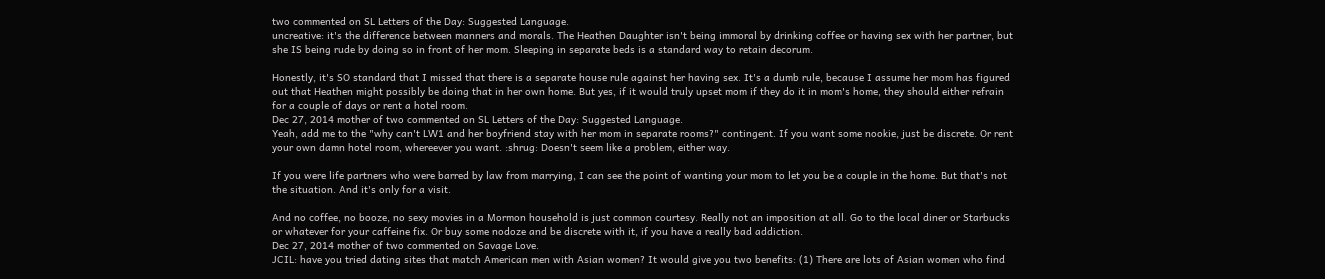two commented on SL Letters of the Day: Suggested Language.
uncreative: it's the difference between manners and morals. The Heathen Daughter isn't being immoral by drinking coffee or having sex with her partner, but she IS being rude by doing so in front of her mom. Sleeping in separate beds is a standard way to retain decorum.

Honestly, it's SO standard that I missed that there is a separate house rule against her having sex. It's a dumb rule, because I assume her mom has figured out that Heathen might possibly be doing that in her own home. But yes, if it would truly upset mom if they do it in mom's home, they should either refrain for a couple of days or rent a hotel room.
Dec 27, 2014 mother of two commented on SL Letters of the Day: Suggested Language.
Yeah, add me to the "why can't LW1 and her boyfriend stay with her mom in separate rooms?" contingent. If you want some nookie, just be discrete. Or rent your own damn hotel room, whereever you want. :shrug: Doesn't seem like a problem, either way.

If you were life partners who were barred by law from marrying, I can see the point of wanting your mom to let you be a couple in the home. But that's not the situation. And it's only for a visit.

And no coffee, no booze, no sexy movies in a Mormon household is just common courtesy. Really not an imposition at all. Go to the local diner or Starbucks or whatever for your caffeine fix. Or buy some nodoze and be discrete with it, if you have a really bad addiction.
Dec 27, 2014 mother of two commented on Savage Love.
JCIL: have you tried dating sites that match American men with Asian women? It would give you two benefits: (1) There are lots of Asian women who find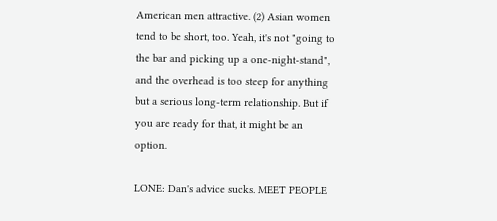American men attractive. (2) Asian women tend to be short, too. Yeah, it's not "going to the bar and picking up a one-night-stand", and the overhead is too steep for anything but a serious long-term relationship. But if you are ready for that, it might be an option.

LONE: Dan's advice sucks. MEET PEOPLE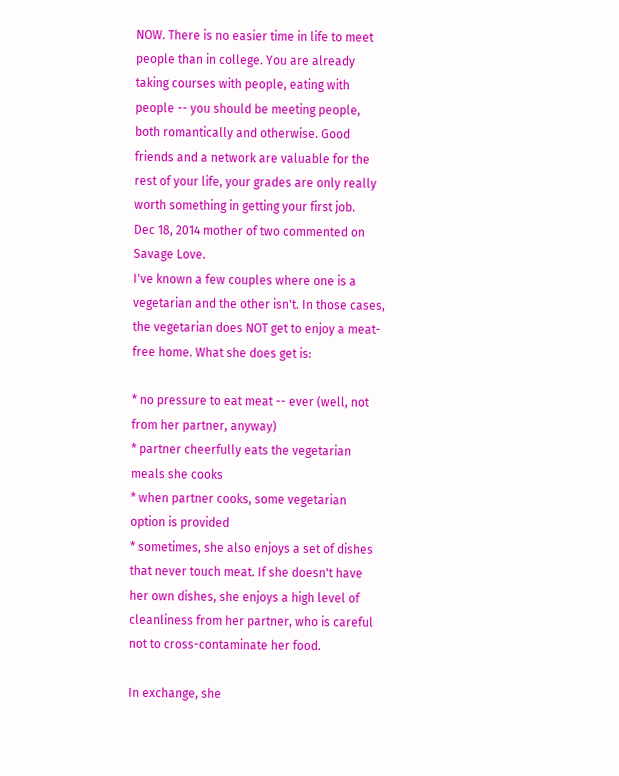NOW. There is no easier time in life to meet people than in college. You are already taking courses with people, eating with people -- you should be meeting people, both romantically and otherwise. Good friends and a network are valuable for the rest of your life, your grades are only really worth something in getting your first job.
Dec 18, 2014 mother of two commented on Savage Love.
I've known a few couples where one is a vegetarian and the other isn't. In those cases, the vegetarian does NOT get to enjoy a meat-free home. What she does get is:

* no pressure to eat meat -- ever (well, not from her partner, anyway)
* partner cheerfully eats the vegetarian meals she cooks
* when partner cooks, some vegetarian option is provided
* sometimes, she also enjoys a set of dishes that never touch meat. If she doesn't have her own dishes, she enjoys a high level of cleanliness from her partner, who is careful not to cross-contaminate her food.

In exchange, she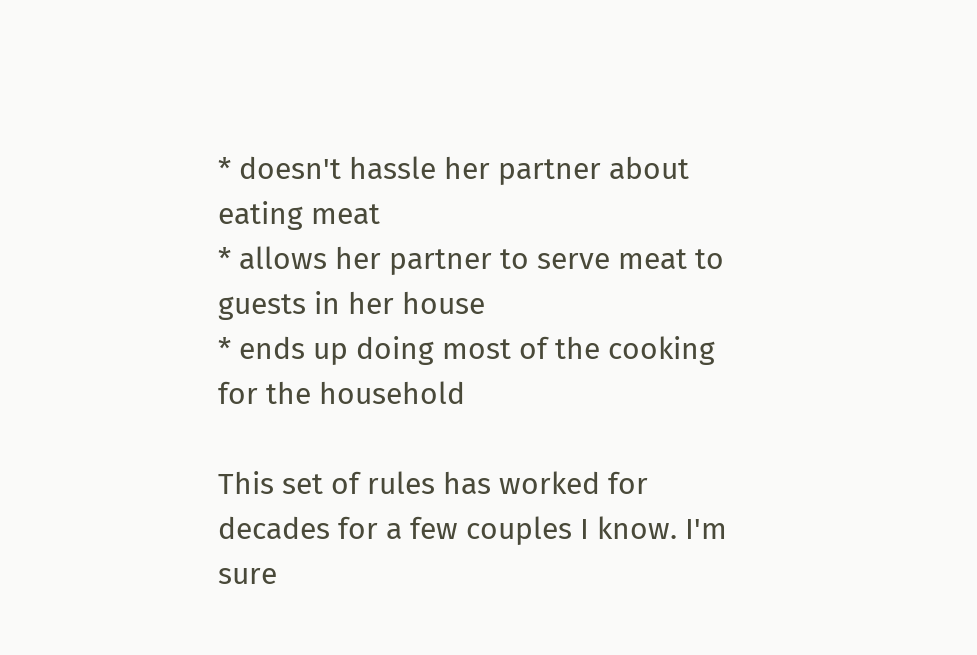* doesn't hassle her partner about eating meat
* allows her partner to serve meat to guests in her house
* ends up doing most of the cooking for the household

This set of rules has worked for decades for a few couples I know. I'm sure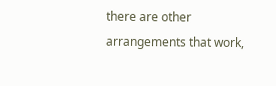there are other arrangements that work,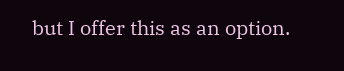but I offer this as an option.